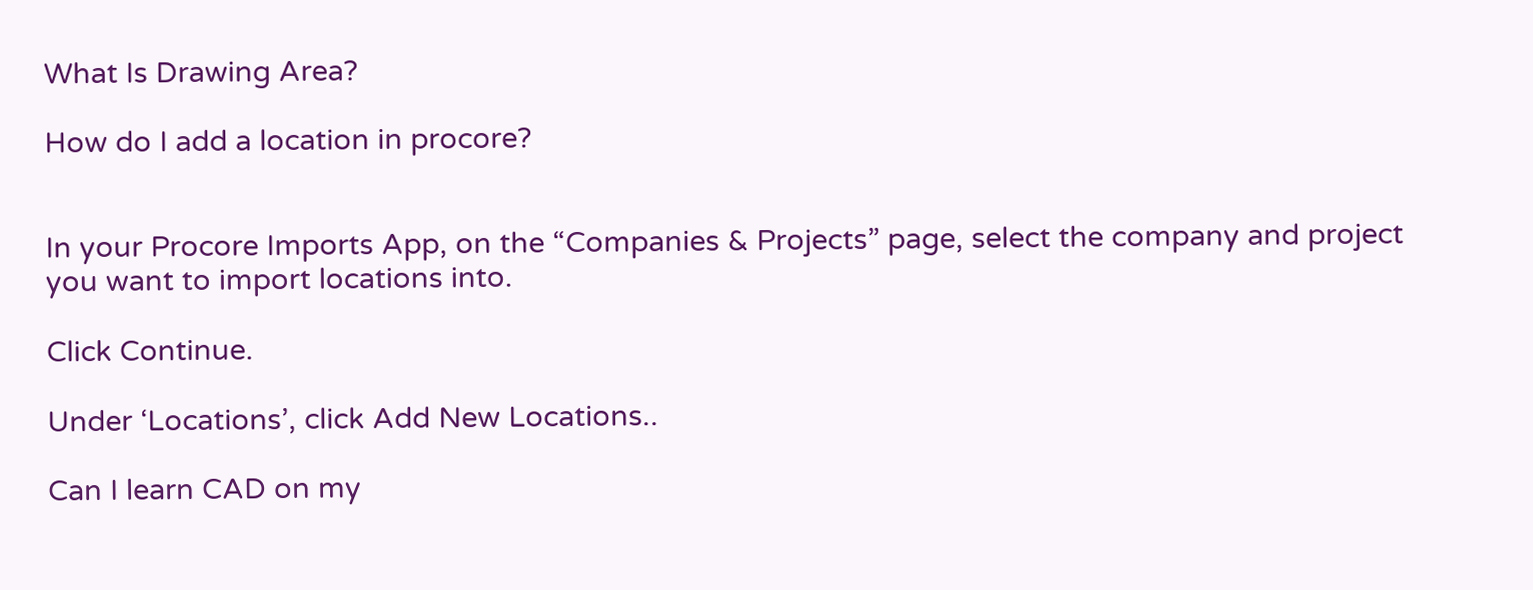What Is Drawing Area?

How do I add a location in procore?


In your Procore Imports App, on the “Companies & Projects” page, select the company and project you want to import locations into.

Click Continue.

Under ‘Locations’, click Add New Locations..

Can I learn CAD on my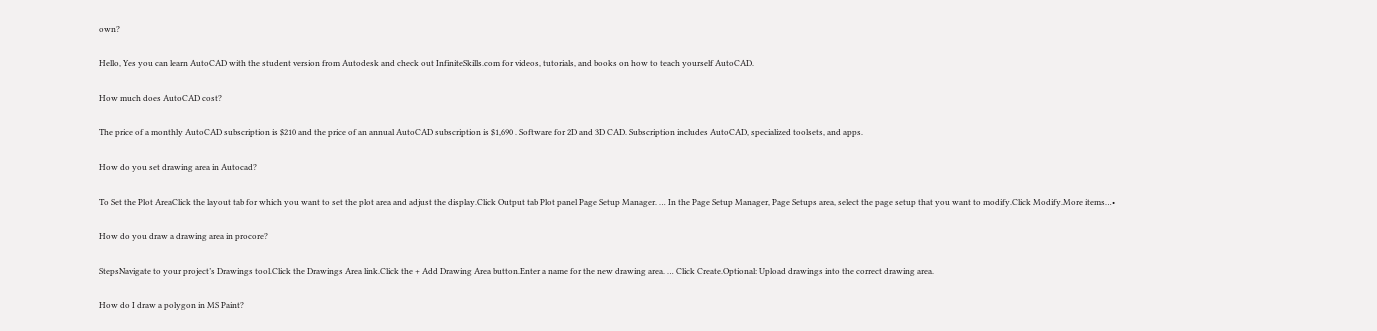own?

Hello, Yes you can learn AutoCAD with the student version from Autodesk and check out InfiniteSkills.com for videos, tutorials, and books on how to teach yourself AutoCAD.

How much does AutoCAD cost?

The price of a monthly AutoCAD subscription is $210 and the price of an annual AutoCAD subscription is $1,690 . Software for 2D and 3D CAD. Subscription includes AutoCAD, specialized toolsets, and apps.

How do you set drawing area in Autocad?

To Set the Plot AreaClick the layout tab for which you want to set the plot area and adjust the display.Click Output tab Plot panel Page Setup Manager. … In the Page Setup Manager, Page Setups area, select the page setup that you want to modify.Click Modify.More items…•

How do you draw a drawing area in procore?

StepsNavigate to your project’s Drawings tool.Click the Drawings Area link.Click the + Add Drawing Area button.Enter a name for the new drawing area. … Click Create.Optional: Upload drawings into the correct drawing area.

How do I draw a polygon in MS Paint?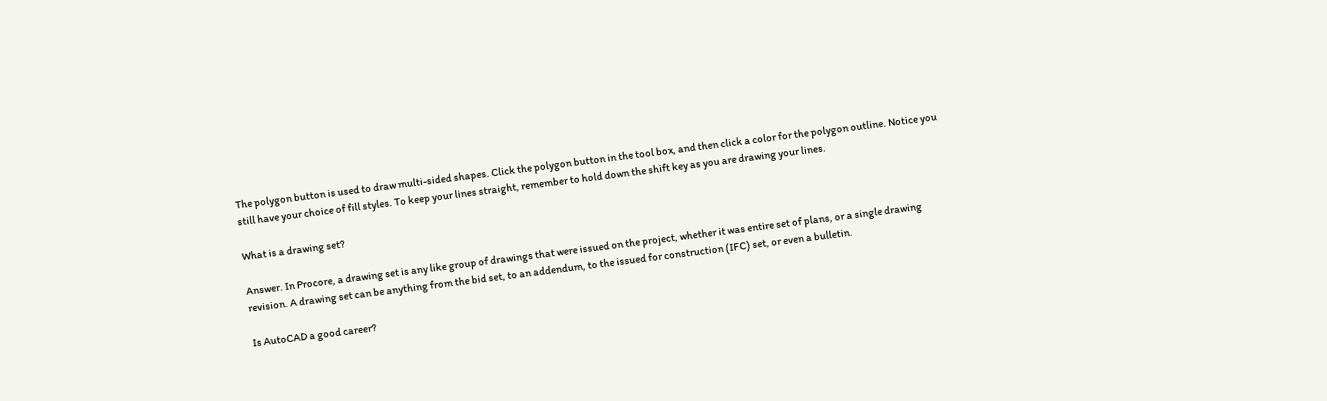The polygon button is used to draw multi-sided shapes. Click the polygon button in the tool box, and then click a color for the polygon outline. Notice you still have your choice of fill styles. To keep your lines straight, remember to hold down the shift key as you are drawing your lines.

What is a drawing set?

Answer. In Procore, a drawing set is any like group of drawings that were issued on the project, whether it was entire set of plans, or a single drawing revision. A drawing set can be anything from the bid set, to an addendum, to the issued for construction (IFC) set, or even a bulletin.

Is AutoCAD a good career?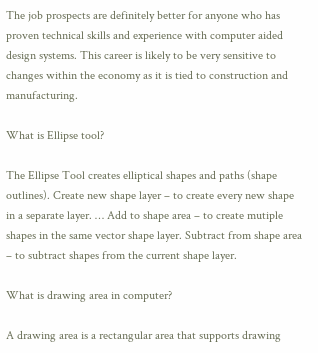The job prospects are definitely better for anyone who has proven technical skills and experience with computer aided design systems. This career is likely to be very sensitive to changes within the economy as it is tied to construction and manufacturing.

What is Ellipse tool?

The Ellipse Tool creates elliptical shapes and paths (shape outlines). Create new shape layer – to create every new shape in a separate layer. … Add to shape area – to create mutiple shapes in the same vector shape layer. Subtract from shape area – to subtract shapes from the current shape layer.

What is drawing area in computer?

A drawing area is a rectangular area that supports drawing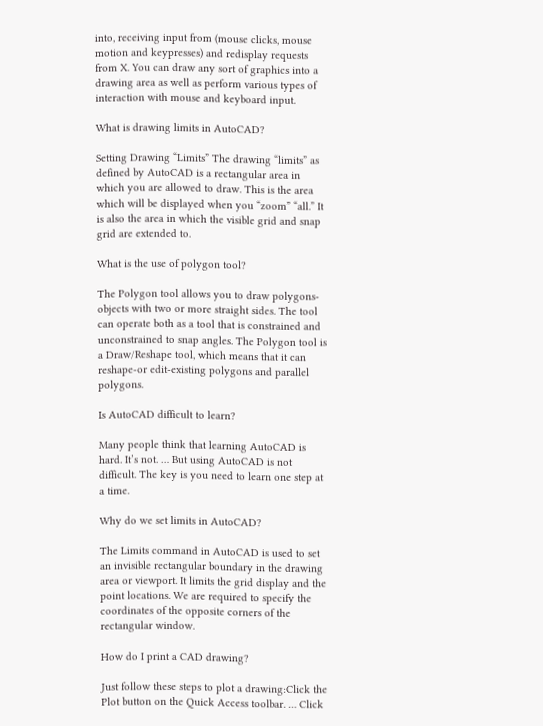into, receiving input from (mouse clicks, mouse motion and keypresses) and redisplay requests from X. You can draw any sort of graphics into a drawing area as well as perform various types of interaction with mouse and keyboard input.

What is drawing limits in AutoCAD?

Setting Drawing “Limits” The drawing “limits” as defined by AutoCAD is a rectangular area in which you are allowed to draw. This is the area which will be displayed when you “zoom” “all.” It is also the area in which the visible grid and snap grid are extended to.

What is the use of polygon tool?

The Polygon tool allows you to draw polygons-objects with two or more straight sides. The tool can operate both as a tool that is constrained and unconstrained to snap angles. The Polygon tool is a Draw/Reshape tool, which means that it can reshape-or edit-existing polygons and parallel polygons.

Is AutoCAD difficult to learn?

Many people think that learning AutoCAD is hard. It’s not. … But using AutoCAD is not difficult. The key is you need to learn one step at a time.

Why do we set limits in AutoCAD?

The Limits command in AutoCAD is used to set an invisible rectangular boundary in the drawing area or viewport. It limits the grid display and the point locations. We are required to specify the coordinates of the opposite corners of the rectangular window.

How do I print a CAD drawing?

Just follow these steps to plot a drawing:Click the Plot button on the Quick Access toolbar. … Click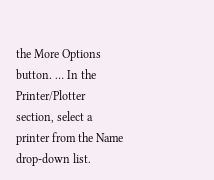the More Options button. … In the Printer/Plotter section, select a printer from the Name drop-down list.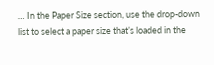… In the Paper Size section, use the drop-down list to select a paper size that’s loaded in the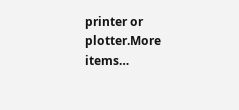printer or plotter.More items…